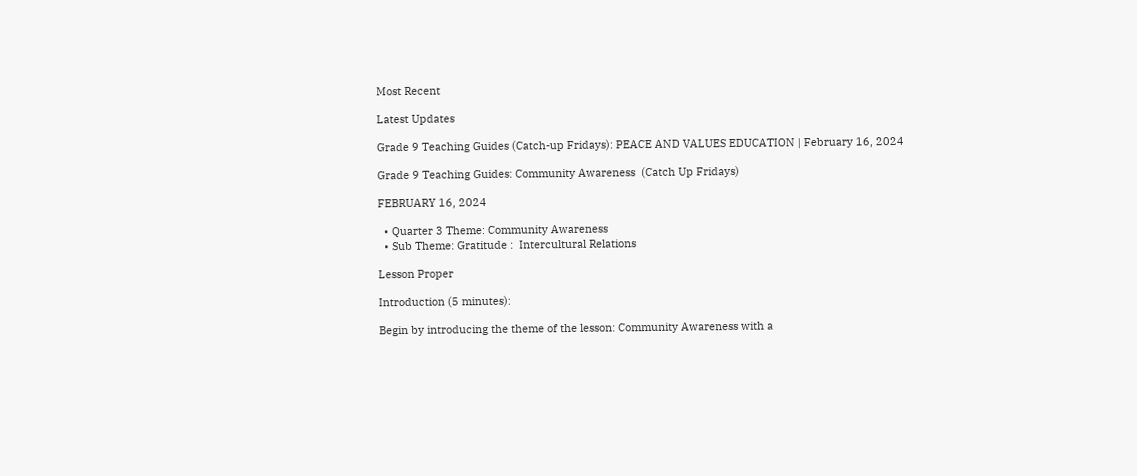Most Recent

Latest Updates

Grade 9 Teaching Guides (Catch-up Fridays): PEACE AND VALUES EDUCATION | February 16, 2024

Grade 9 Teaching Guides: Community Awareness  (Catch Up Fridays)

FEBRUARY 16, 2024

  • Quarter 3 Theme: Community Awareness
  • Sub Theme: Gratitude :  Intercultural Relations

Lesson Proper

Introduction (5 minutes):

Begin by introducing the theme of the lesson: Community Awareness with a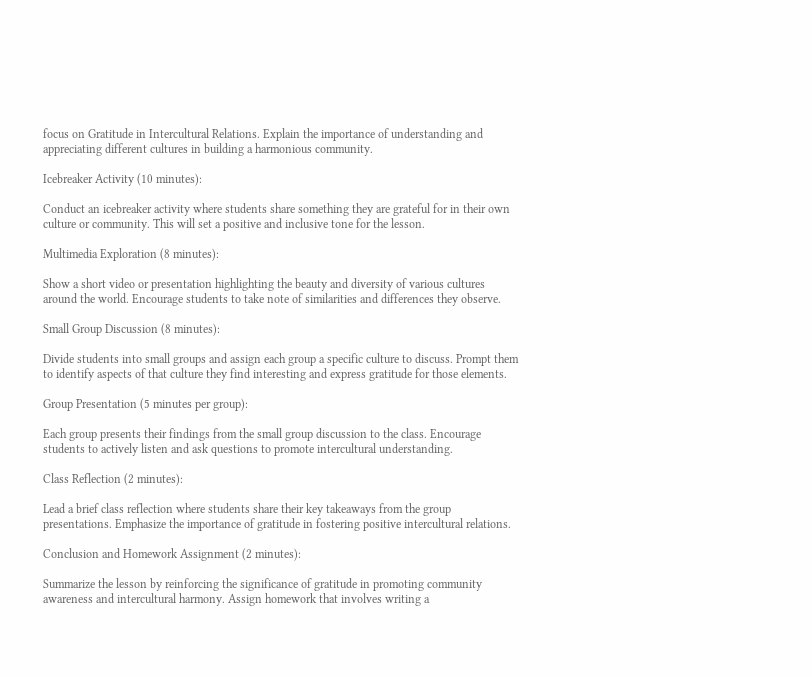focus on Gratitude in Intercultural Relations. Explain the importance of understanding and appreciating different cultures in building a harmonious community.

Icebreaker Activity (10 minutes):

Conduct an icebreaker activity where students share something they are grateful for in their own culture or community. This will set a positive and inclusive tone for the lesson.

Multimedia Exploration (8 minutes):

Show a short video or presentation highlighting the beauty and diversity of various cultures around the world. Encourage students to take note of similarities and differences they observe.

Small Group Discussion (8 minutes):

Divide students into small groups and assign each group a specific culture to discuss. Prompt them to identify aspects of that culture they find interesting and express gratitude for those elements.

Group Presentation (5 minutes per group):

Each group presents their findings from the small group discussion to the class. Encourage students to actively listen and ask questions to promote intercultural understanding.

Class Reflection (2 minutes):

Lead a brief class reflection where students share their key takeaways from the group presentations. Emphasize the importance of gratitude in fostering positive intercultural relations.

Conclusion and Homework Assignment (2 minutes):

Summarize the lesson by reinforcing the significance of gratitude in promoting community awareness and intercultural harmony. Assign homework that involves writing a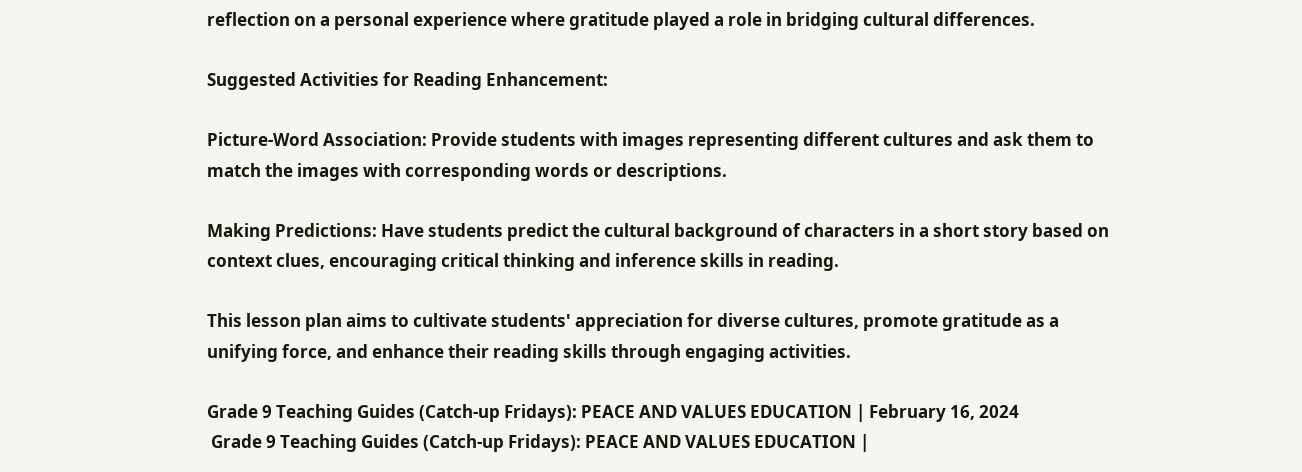reflection on a personal experience where gratitude played a role in bridging cultural differences.

Suggested Activities for Reading Enhancement:

Picture-Word Association: Provide students with images representing different cultures and ask them to match the images with corresponding words or descriptions.

Making Predictions: Have students predict the cultural background of characters in a short story based on context clues, encouraging critical thinking and inference skills in reading.

This lesson plan aims to cultivate students' appreciation for diverse cultures, promote gratitude as a unifying force, and enhance their reading skills through engaging activities.

Grade 9 Teaching Guides (Catch-up Fridays): PEACE AND VALUES EDUCATION | February 16, 2024
 Grade 9 Teaching Guides (Catch-up Fridays): PEACE AND VALUES EDUCATION |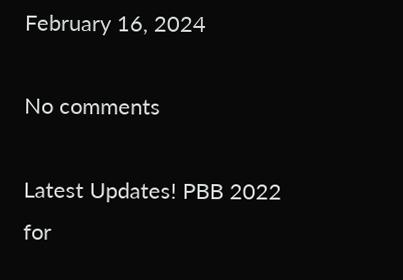February 16, 2024

No comments

Latest Updates! PBB 2022 for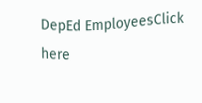DepEd EmployeesClick here